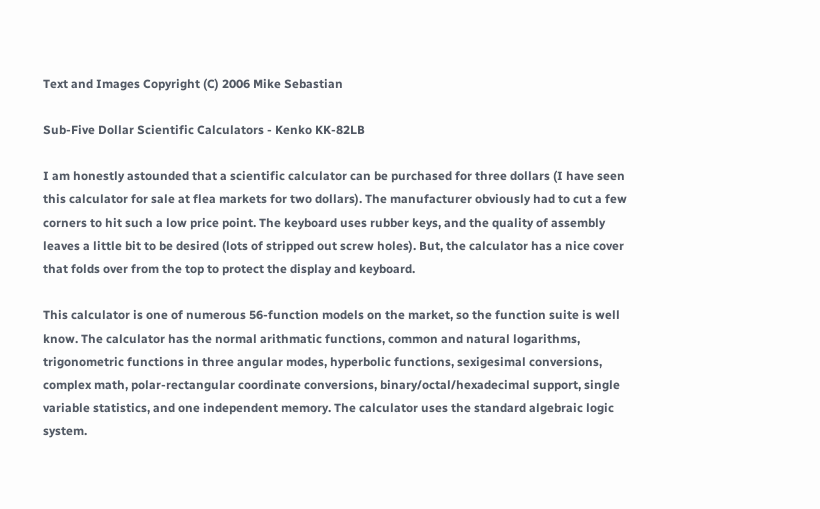Text and Images Copyright (C) 2006 Mike Sebastian

Sub-Five Dollar Scientific Calculators - Kenko KK-82LB

I am honestly astounded that a scientific calculator can be purchased for three dollars (I have seen this calculator for sale at flea markets for two dollars). The manufacturer obviously had to cut a few corners to hit such a low price point. The keyboard uses rubber keys, and the quality of assembly leaves a little bit to be desired (lots of stripped out screw holes). But, the calculator has a nice cover that folds over from the top to protect the display and keyboard.

This calculator is one of numerous 56-function models on the market, so the function suite is well know. The calculator has the normal arithmatic functions, common and natural logarithms, trigonometric functions in three angular modes, hyperbolic functions, sexigesimal conversions, complex math, polar-rectangular coordinate conversions, binary/octal/hexadecimal support, single variable statistics, and one independent memory. The calculator uses the standard algebraic logic system.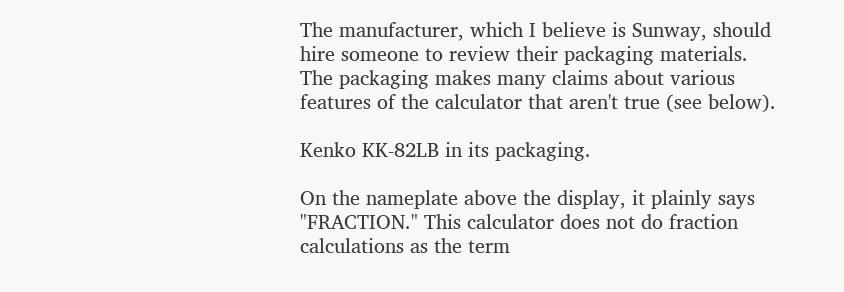The manufacturer, which I believe is Sunway, should hire someone to review their packaging materials. The packaging makes many claims about various features of the calculator that aren't true (see below).

Kenko KK-82LB in its packaging.

On the nameplate above the display, it plainly says "FRACTION." This calculator does not do fraction calculations as the term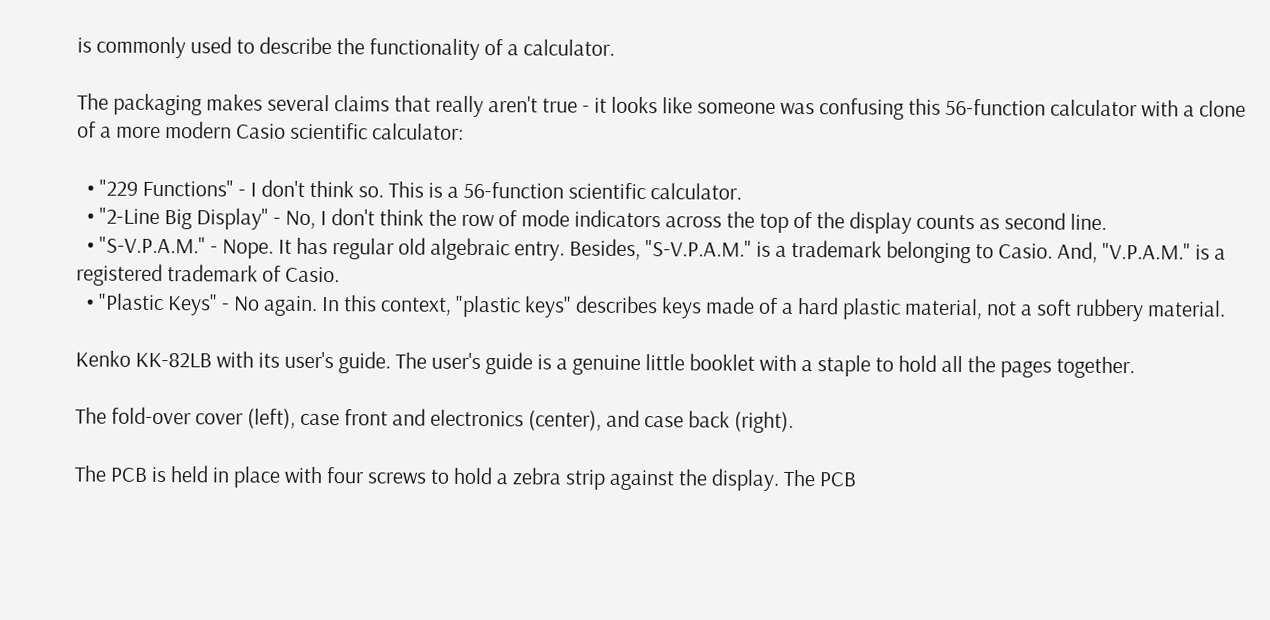is commonly used to describe the functionality of a calculator.

The packaging makes several claims that really aren't true - it looks like someone was confusing this 56-function calculator with a clone of a more modern Casio scientific calculator:

  • "229 Functions" - I don't think so. This is a 56-function scientific calculator.
  • "2-Line Big Display" - No, I don't think the row of mode indicators across the top of the display counts as second line.
  • "S-V.P.A.M." - Nope. It has regular old algebraic entry. Besides, "S-V.P.A.M." is a trademark belonging to Casio. And, "V.P.A.M." is a registered trademark of Casio.
  • "Plastic Keys" - No again. In this context, "plastic keys" describes keys made of a hard plastic material, not a soft rubbery material.

Kenko KK-82LB with its user's guide. The user's guide is a genuine little booklet with a staple to hold all the pages together.

The fold-over cover (left), case front and electronics (center), and case back (right).

The PCB is held in place with four screws to hold a zebra strip against the display. The PCB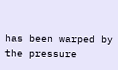has been warped by the pressure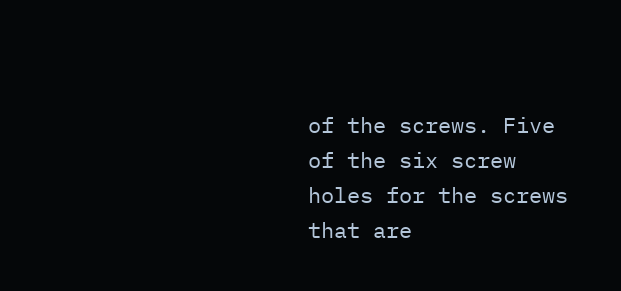of the screws. Five of the six screw holes for the screws that are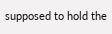supposed to hold the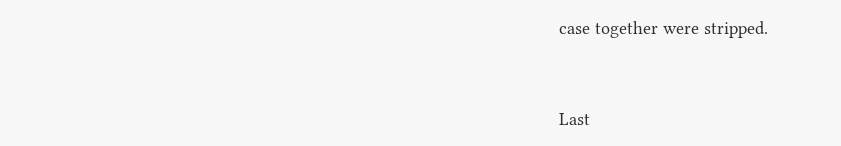case together were stripped.


Last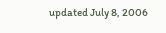updated July 8, 2006